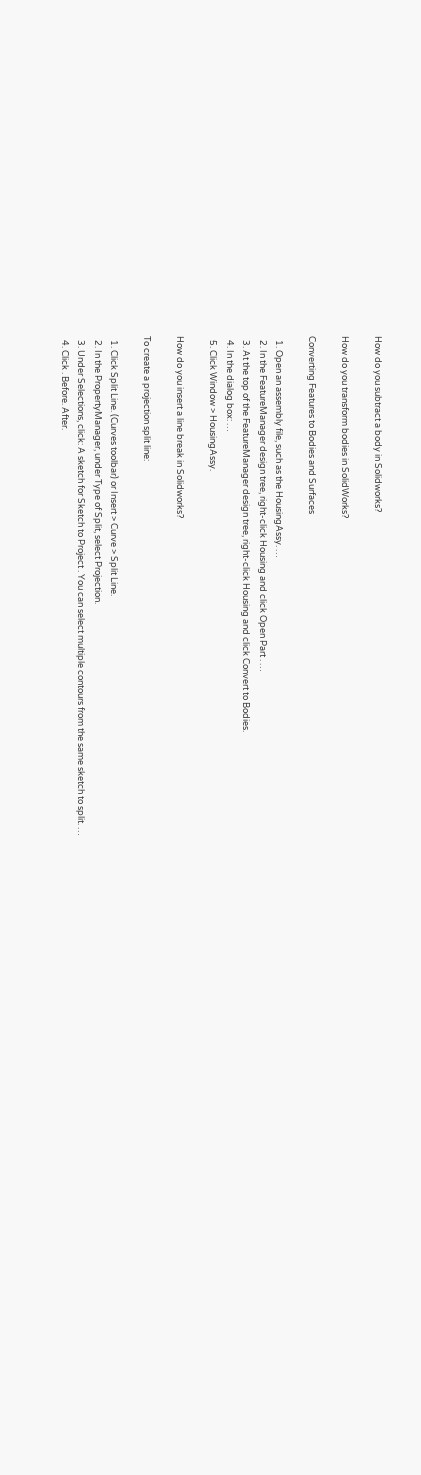How do you subtract a body in Solidworks?

How do you transform bodies in SolidWorks?

Converting Features to Bodies and Surfaces

  1. Open an assembly file, such as the HousingAssy. …
  2. In the FeatureManager design tree, right-click Housing and click Open Part . …
  3. At the top of the FeatureManager design tree, right-click Housing and click Convert to Bodies.
  4. In the dialog box: …
  5. Click Window > HousingAssy.

How do you insert a line break in Solidworks?

To create a projection split line:

  1. Click Split Line. (Curves toolbar) or Insert > Curve > Split Line.
  2. In the PropertyManager, under Type of Split, select Projection.
  3. Under Selections, click: A sketch for Sketch to Project . You can select multiple contours from the same sketch to split. …
  4. Click . Before. After.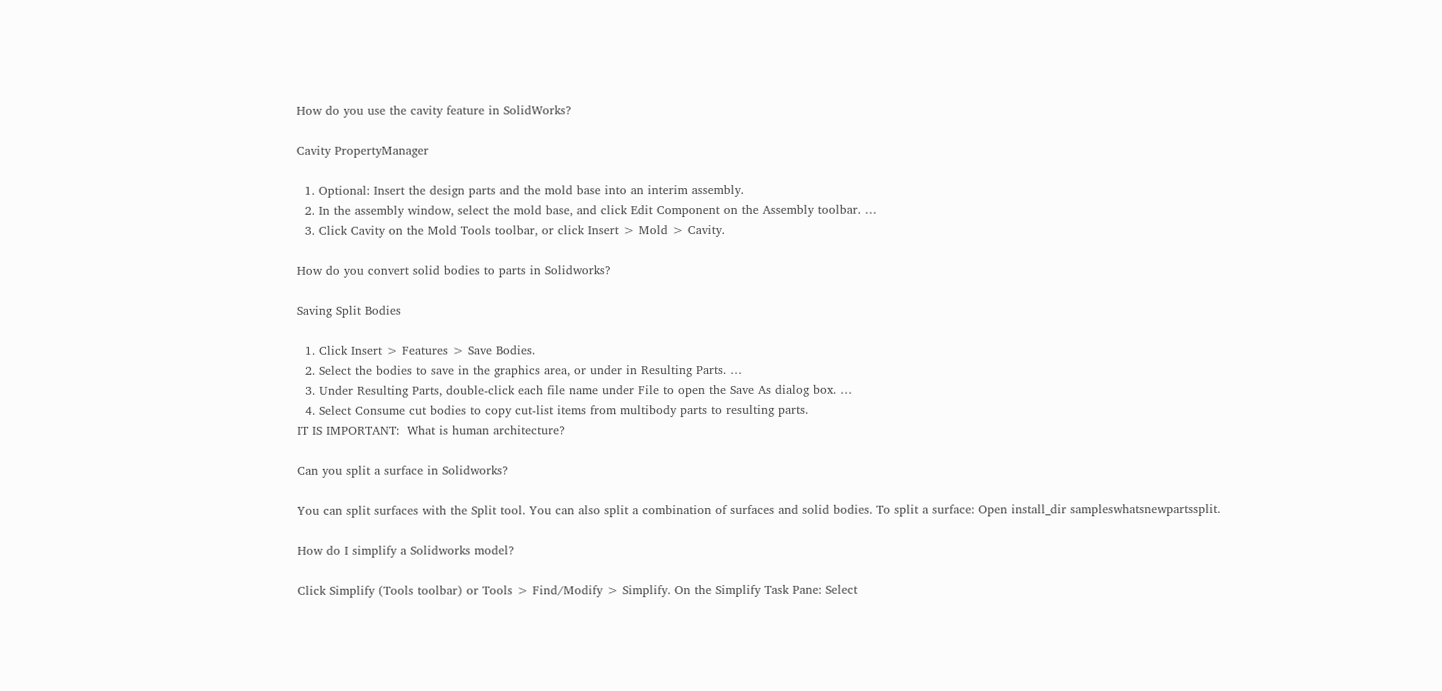How do you use the cavity feature in SolidWorks?

Cavity PropertyManager

  1. Optional: Insert the design parts and the mold base into an interim assembly.
  2. In the assembly window, select the mold base, and click Edit Component on the Assembly toolbar. …
  3. Click Cavity on the Mold Tools toolbar, or click Insert > Mold > Cavity.

How do you convert solid bodies to parts in Solidworks?

Saving Split Bodies

  1. Click Insert > Features > Save Bodies.
  2. Select the bodies to save in the graphics area, or under in Resulting Parts. …
  3. Under Resulting Parts, double-click each file name under File to open the Save As dialog box. …
  4. Select Consume cut bodies to copy cut-list items from multibody parts to resulting parts.
IT IS IMPORTANT:  What is human architecture?

Can you split a surface in Solidworks?

You can split surfaces with the Split tool. You can also split a combination of surfaces and solid bodies. To split a surface: Open install_dir sampleswhatsnewpartssplit.

How do I simplify a Solidworks model?

Click Simplify (Tools toolbar) or Tools > Find/Modify > Simplify. On the Simplify Task Pane: Select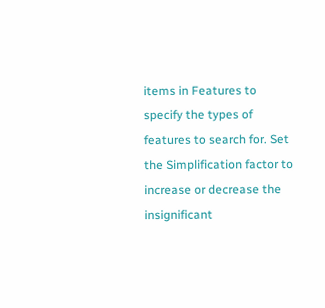items in Features to specify the types of features to search for. Set the Simplification factor to increase or decrease the insignificant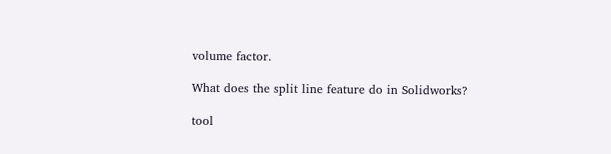volume factor.

What does the split line feature do in Solidworks?

tool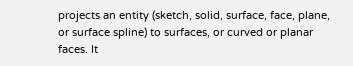projects an entity (sketch, solid, surface, face, plane, or surface spline) to surfaces, or curved or planar faces. It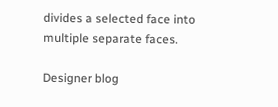divides a selected face into multiple separate faces.

Designer blog